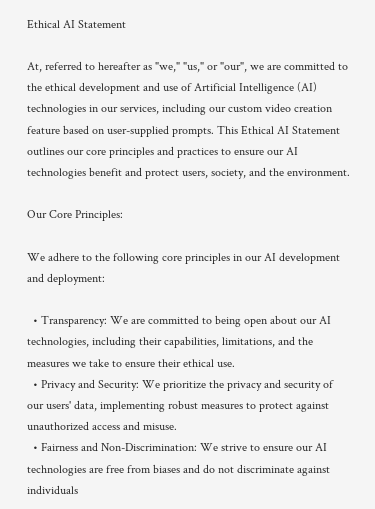Ethical AI Statement

At, referred to hereafter as "we," "us," or "our", we are committed to the ethical development and use of Artificial Intelligence (AI) technologies in our services, including our custom video creation feature based on user-supplied prompts. This Ethical AI Statement outlines our core principles and practices to ensure our AI technologies benefit and protect users, society, and the environment.

Our Core Principles:

We adhere to the following core principles in our AI development and deployment:

  • Transparency: We are committed to being open about our AI technologies, including their capabilities, limitations, and the measures we take to ensure their ethical use.
  • Privacy and Security: We prioritize the privacy and security of our users' data, implementing robust measures to protect against unauthorized access and misuse.
  • Fairness and Non-Discrimination: We strive to ensure our AI technologies are free from biases and do not discriminate against individuals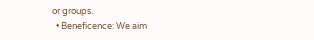or groups.
  • Beneficence: We aim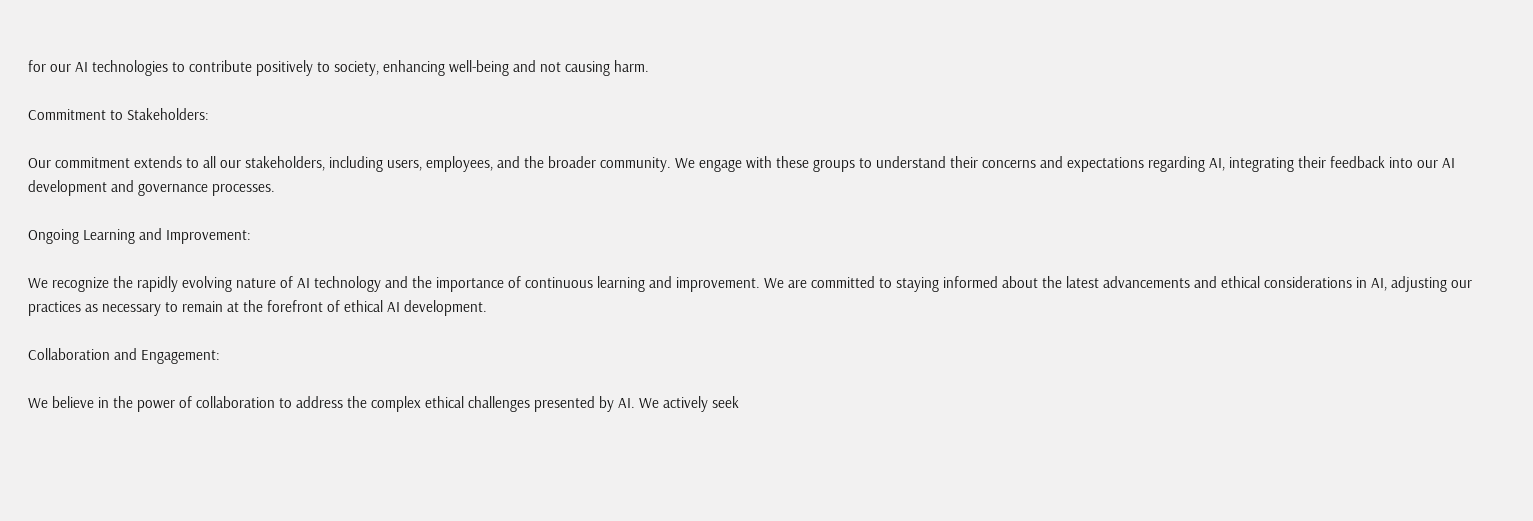for our AI technologies to contribute positively to society, enhancing well-being and not causing harm.

Commitment to Stakeholders:

Our commitment extends to all our stakeholders, including users, employees, and the broader community. We engage with these groups to understand their concerns and expectations regarding AI, integrating their feedback into our AI development and governance processes.

Ongoing Learning and Improvement:

We recognize the rapidly evolving nature of AI technology and the importance of continuous learning and improvement. We are committed to staying informed about the latest advancements and ethical considerations in AI, adjusting our practices as necessary to remain at the forefront of ethical AI development.

Collaboration and Engagement:

We believe in the power of collaboration to address the complex ethical challenges presented by AI. We actively seek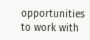opportunities to work with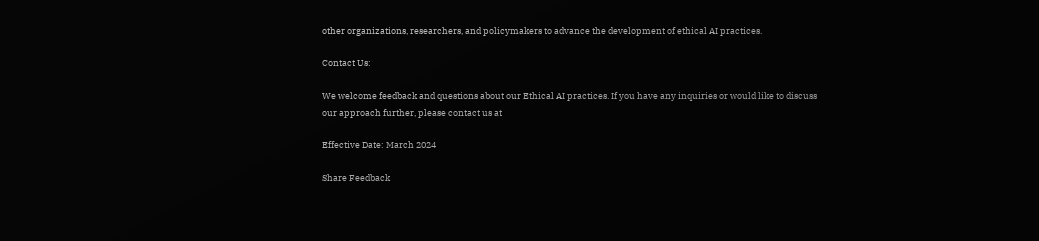other organizations, researchers, and policymakers to advance the development of ethical AI practices.

Contact Us:

We welcome feedback and questions about our Ethical AI practices. If you have any inquiries or would like to discuss our approach further, please contact us at

Effective Date: March 2024

Share Feedback